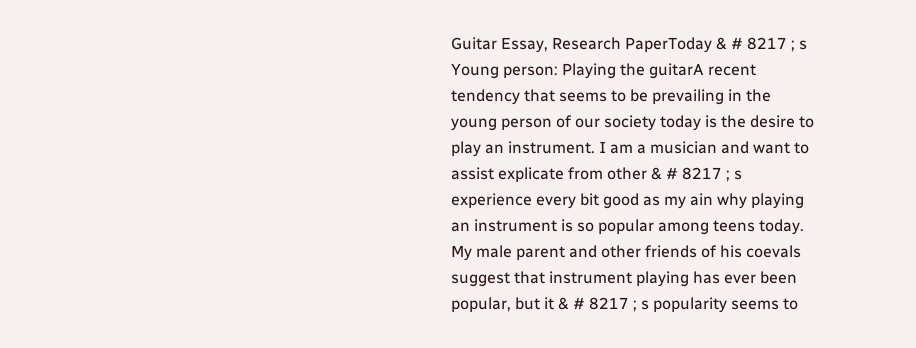Guitar Essay, Research PaperToday & # 8217 ; s Young person: Playing the guitarA recent tendency that seems to be prevailing in the young person of our society today is the desire to play an instrument. I am a musician and want to assist explicate from other & # 8217 ; s experience every bit good as my ain why playing an instrument is so popular among teens today. My male parent and other friends of his coevals suggest that instrument playing has ever been popular, but it & # 8217 ; s popularity seems to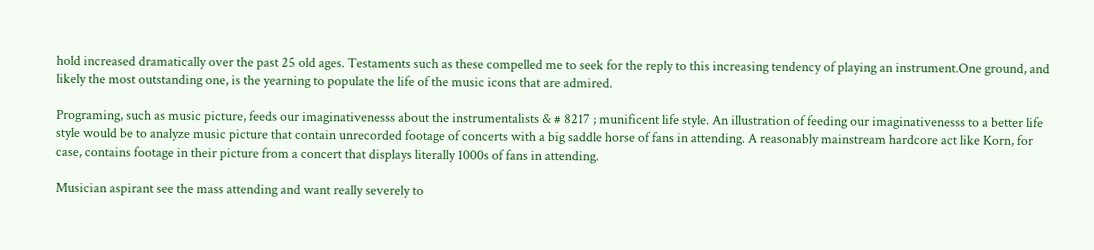hold increased dramatically over the past 25 old ages. Testaments such as these compelled me to seek for the reply to this increasing tendency of playing an instrument.One ground, and likely the most outstanding one, is the yearning to populate the life of the music icons that are admired.

Programing, such as music picture, feeds our imaginativenesss about the instrumentalists & # 8217 ; munificent life style. An illustration of feeding our imaginativenesss to a better life style would be to analyze music picture that contain unrecorded footage of concerts with a big saddle horse of fans in attending. A reasonably mainstream hardcore act like Korn, for case, contains footage in their picture from a concert that displays literally 1000s of fans in attending.

Musician aspirant see the mass attending and want really severely to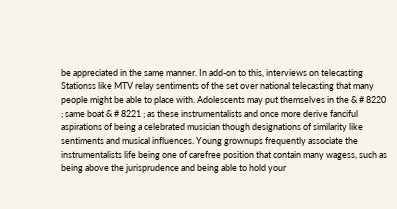be appreciated in the same manner. In add-on to this, interviews on telecasting Stationss like MTV relay sentiments of the set over national telecasting that many people might be able to place with. Adolescents may put themselves in the & # 8220 ; same boat & # 8221 ; as these instrumentalists and once more derive fanciful aspirations of being a celebrated musician though designations of similarity like sentiments and musical influences. Young grownups frequently associate the instrumentalists life being one of carefree position that contain many wagess, such as being above the jurisprudence and being able to hold your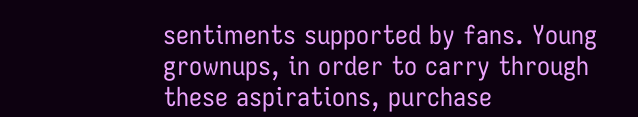sentiments supported by fans. Young grownups, in order to carry through these aspirations, purchase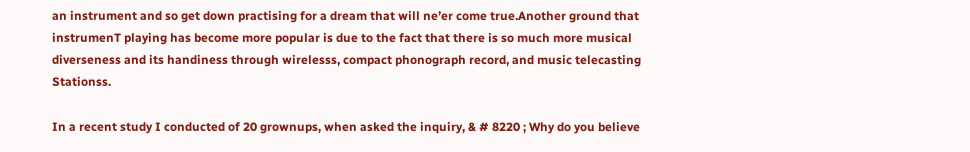an instrument and so get down practising for a dream that will ne’er come true.Another ground that instrumenT playing has become more popular is due to the fact that there is so much more musical diverseness and its handiness through wirelesss, compact phonograph record, and music telecasting Stationss.

In a recent study I conducted of 20 grownups, when asked the inquiry, & # 8220 ; Why do you believe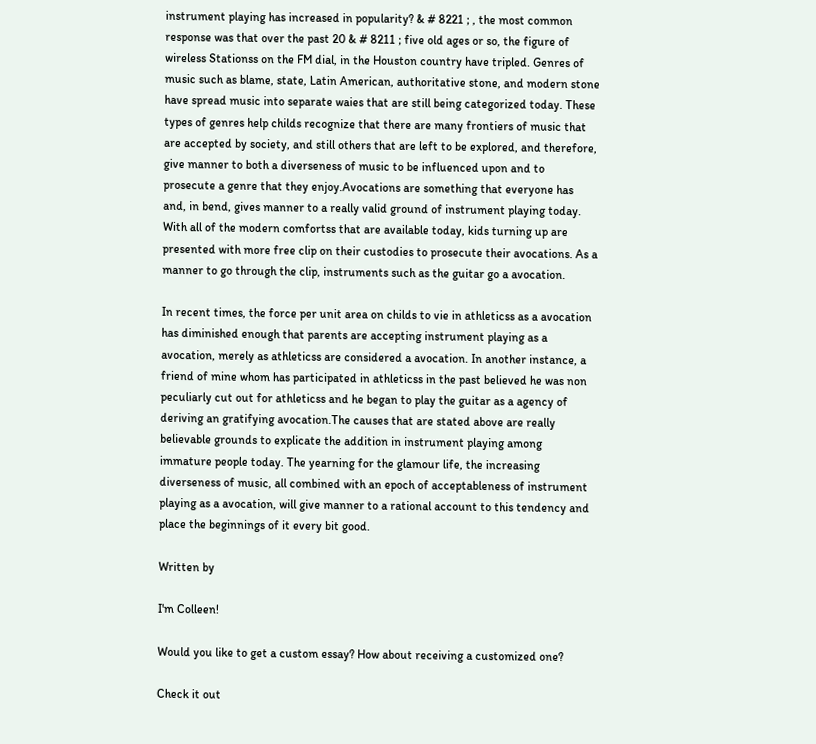instrument playing has increased in popularity? & # 8221 ; , the most common response was that over the past 20 & # 8211 ; five old ages or so, the figure of wireless Stationss on the FM dial, in the Houston country have tripled. Genres of music such as blame, state, Latin American, authoritative stone, and modern stone have spread music into separate waies that are still being categorized today. These types of genres help childs recognize that there are many frontiers of music that are accepted by society, and still others that are left to be explored, and therefore, give manner to both a diverseness of music to be influenced upon and to prosecute a genre that they enjoy.Avocations are something that everyone has and, in bend, gives manner to a really valid ground of instrument playing today. With all of the modern comfortss that are available today, kids turning up are presented with more free clip on their custodies to prosecute their avocations. As a manner to go through the clip, instruments such as the guitar go a avocation.

In recent times, the force per unit area on childs to vie in athleticss as a avocation has diminished enough that parents are accepting instrument playing as a avocation, merely as athleticss are considered a avocation. In another instance, a friend of mine whom has participated in athleticss in the past believed he was non peculiarly cut out for athleticss and he began to play the guitar as a agency of deriving an gratifying avocation.The causes that are stated above are really believable grounds to explicate the addition in instrument playing among immature people today. The yearning for the glamour life, the increasing diverseness of music, all combined with an epoch of acceptableness of instrument playing as a avocation, will give manner to a rational account to this tendency and place the beginnings of it every bit good.

Written by

I'm Colleen!

Would you like to get a custom essay? How about receiving a customized one?

Check it out